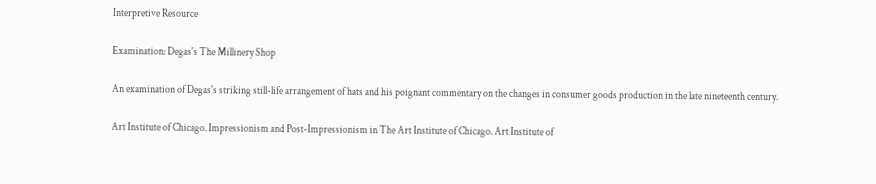Interpretive Resource

Examination: Degas's The Millinery Shop

An examination of Degas's striking still-life arrangement of hats and his poignant commentary on the changes in consumer goods production in the late nineteenth century.

Art Institute of Chicago. Impressionism and Post-Impressionism in The Art Institute of Chicago. Art Institute of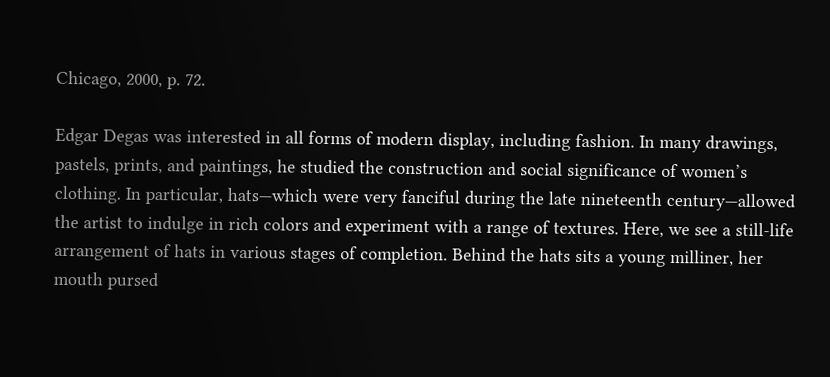Chicago, 2000, p. 72.

Edgar Degas was interested in all forms of modern display, including fashion. In many drawings, pastels, prints, and paintings, he studied the construction and social significance of women’s clothing. In particular, hats—which were very fanciful during the late nineteenth century—allowed the artist to indulge in rich colors and experiment with a range of textures. Here, we see a still-life arrangement of hats in various stages of completion. Behind the hats sits a young milliner, her mouth pursed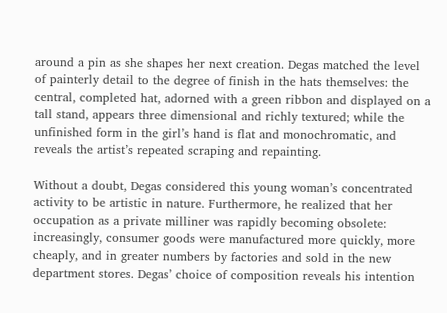around a pin as she shapes her next creation. Degas matched the level of painterly detail to the degree of finish in the hats themselves: the central, completed hat, adorned with a green ribbon and displayed on a tall stand, appears three dimensional and richly textured; while the unfinished form in the girl’s hand is flat and monochromatic, and reveals the artist’s repeated scraping and repainting.

Without a doubt, Degas considered this young woman’s concentrated activity to be artistic in nature. Furthermore, he realized that her occupation as a private milliner was rapidly becoming obsolete: increasingly, consumer goods were manufactured more quickly, more cheaply, and in greater numbers by factories and sold in the new department stores. Degas’ choice of composition reveals his intention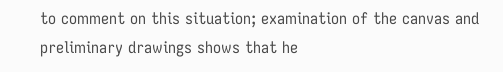to comment on this situation; examination of the canvas and preliminary drawings shows that he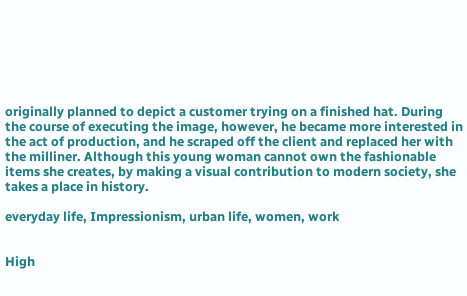originally planned to depict a customer trying on a finished hat. During the course of executing the image, however, he became more interested in the act of production, and he scraped off the client and replaced her with the milliner. Although this young woman cannot own the fashionable items she creates, by making a visual contribution to modern society, she takes a place in history.

everyday life, Impressionism, urban life, women, work


High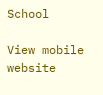School

View mobile website